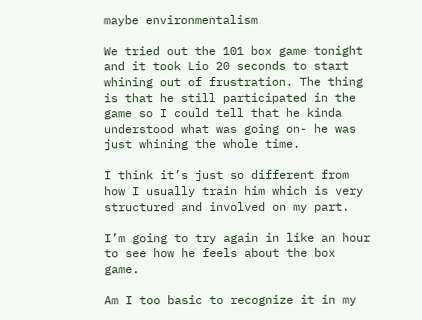maybe environmentalism

We tried out the 101 box game tonight and it took Lio 20 seconds to start whining out of frustration. The thing is that he still participated in the game so I could tell that he kinda understood what was going on- he was just whining the whole time.

I think it’s just so different from how I usually train him which is very structured and involved on my part.

I’m going to try again in like an hour to see how he feels about the box game.

Am I too basic to recognize it in my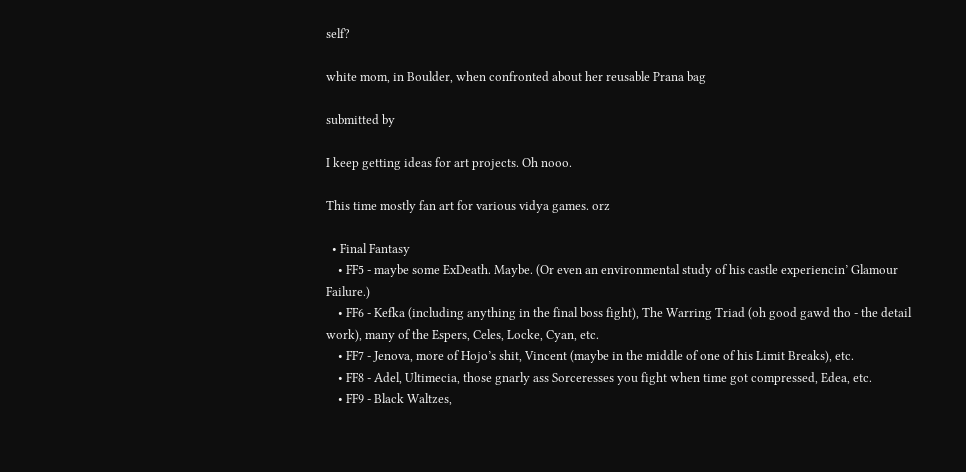self?

white mom, in Boulder, when confronted about her reusable Prana bag

submitted by

I keep getting ideas for art projects. Oh nooo.

This time mostly fan art for various vidya games. orz

  • Final Fantasy
    • FF5 - maybe some ExDeath. Maybe. (Or even an environmental study of his castle experiencin’ Glamour Failure.)
    • FF6 - Kefka (including anything in the final boss fight), The Warring Triad (oh good gawd tho - the detail work), many of the Espers, Celes, Locke, Cyan, etc.
    • FF7 - Jenova, more of Hojo’s shit, Vincent (maybe in the middle of one of his Limit Breaks), etc.
    • FF8 - Adel, Ultimecia, those gnarly ass Sorceresses you fight when time got compressed, Edea, etc.
    • FF9 - Black Waltzes,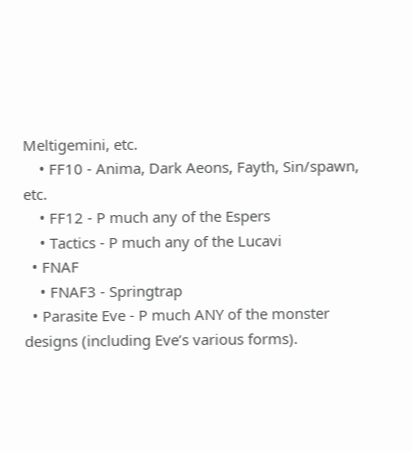Meltigemini, etc.
    • FF10 - Anima, Dark Aeons, Fayth, Sin/spawn, etc.
    • FF12 - P much any of the Espers
    • Tactics - P much any of the Lucavi
  • FNAF
    • FNAF3 - Springtrap
  • Parasite Eve - P much ANY of the monster designs (including Eve’s various forms).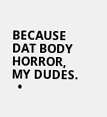BECAUSE DAT BODY HORROR, MY DUDES.
  •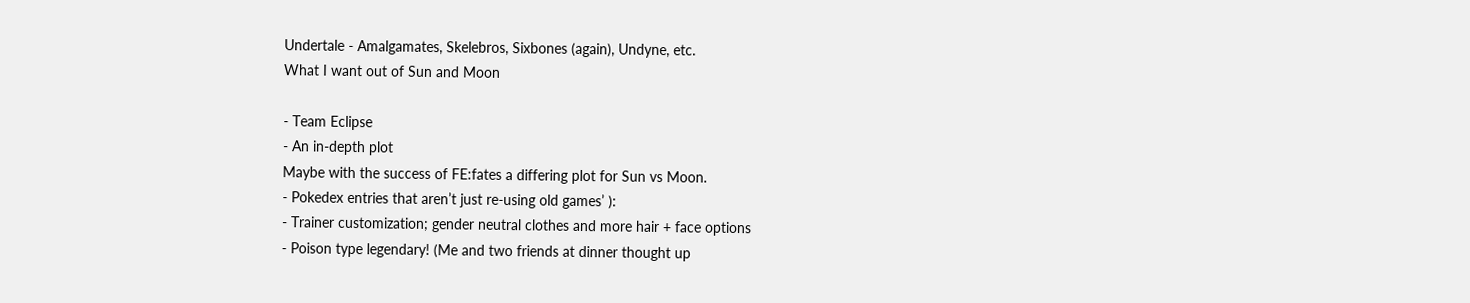Undertale - Amalgamates, Skelebros, Sixbones (again), Undyne, etc.
What I want out of Sun and Moon

- Team Eclipse
- An in-depth plot
Maybe with the success of FE:fates a differing plot for Sun vs Moon.
- Pokedex entries that aren’t just re-using old games’ ):
- Trainer customization; gender neutral clothes and more hair + face options
- Poison type legendary! (Me and two friends at dinner thought up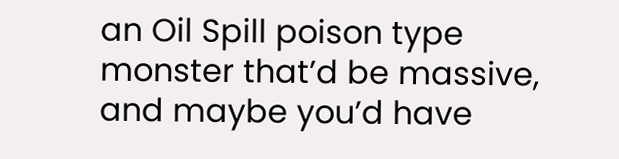an Oil Spill poison type monster that’d be massive, and maybe you’d have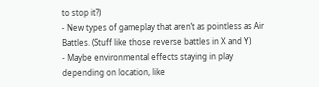to stop it?)
- New types of gameplay that aren’t as pointless as Air Battles. (Stuff like those reverse battles in X and Y)
- Maybe environmental effects staying in play depending on location, like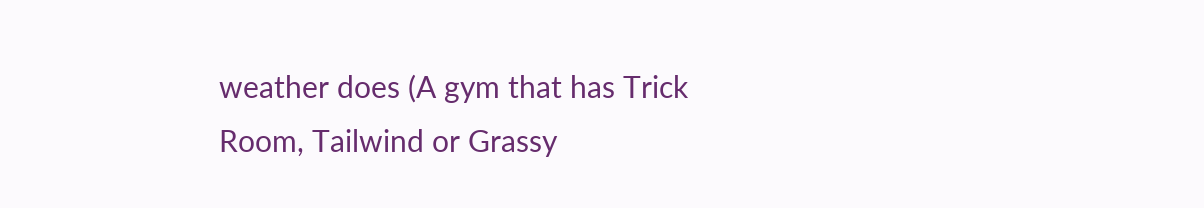weather does (A gym that has Trick Room, Tailwind or Grassy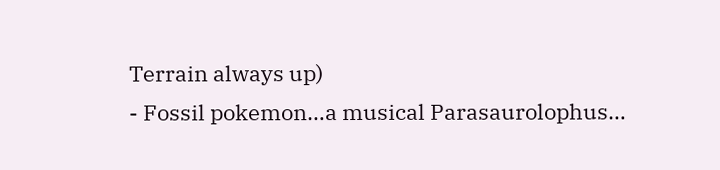Terrain always up)
- Fossil pokemon…a musical Parasaurolophus…